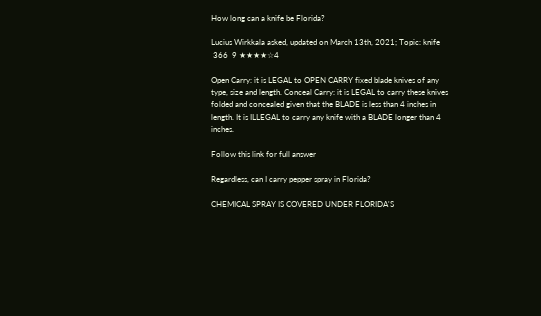How long can a knife be Florida?

Lucius Wirkkala asked, updated on March 13th, 2021; Topic: knife
 366  9 ★★★★☆4

Open Carry: it is LEGAL to OPEN CARRY fixed blade knives of any type, size and length. Conceal Carry: it is LEGAL to carry these knives folded and concealed given that the BLADE is less than 4 inches in length. It is ILLEGAL to carry any knife with a BLADE longer than 4 inches.

Follow this link for full answer

Regardless, can I carry pepper spray in Florida?

CHEMICAL SPRAY IS COVERED UNDER FLORIDA'S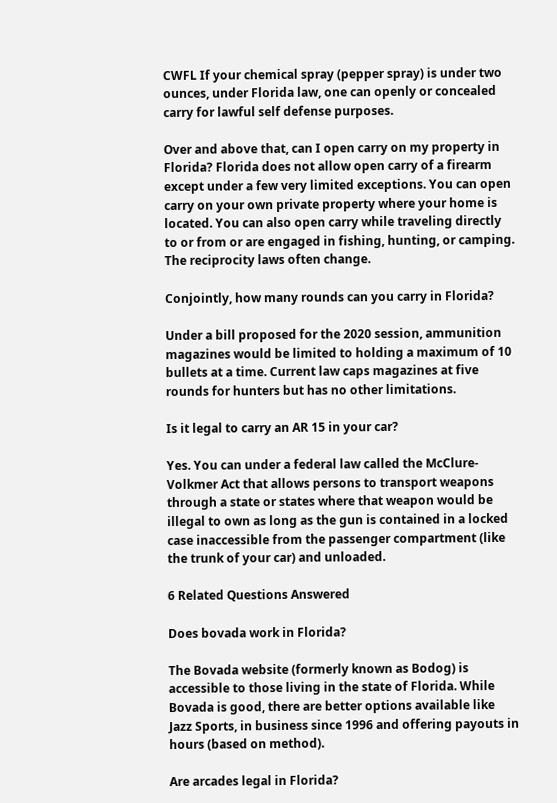CWFL If your chemical spray (pepper spray) is under two ounces, under Florida law, one can openly or concealed carry for lawful self defense purposes.

Over and above that, can I open carry on my property in Florida? Florida does not allow open carry of a firearm except under a few very limited exceptions. You can open carry on your own private property where your home is located. You can also open carry while traveling directly to or from or are engaged in fishing, hunting, or camping. The reciprocity laws often change.

Conjointly, how many rounds can you carry in Florida?

Under a bill proposed for the 2020 session, ammunition magazines would be limited to holding a maximum of 10 bullets at a time. Current law caps magazines at five rounds for hunters but has no other limitations.

Is it legal to carry an AR 15 in your car?

Yes. You can under a federal law called the McClure-Volkmer Act that allows persons to transport weapons through a state or states where that weapon would be illegal to own as long as the gun is contained in a locked case inaccessible from the passenger compartment (like the trunk of your car) and unloaded.

6 Related Questions Answered

Does bovada work in Florida?

The Bovada website (formerly known as Bodog) is accessible to those living in the state of Florida. While Bovada is good, there are better options available like Jazz Sports, in business since 1996 and offering payouts in hours (based on method).

Are arcades legal in Florida?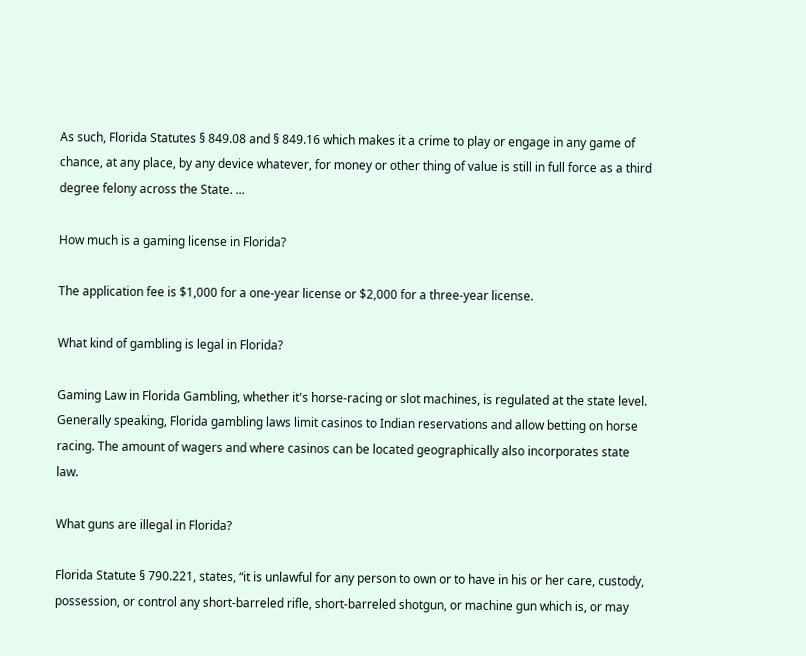As such, Florida Statutes § 849.08 and § 849.16 which makes it a crime to play or engage in any game of chance, at any place, by any device whatever, for money or other thing of value is still in full force as a third degree felony across the State. ...

How much is a gaming license in Florida?

The application fee is $1,000 for a one-year license or $2,000 for a three-year license.

What kind of gambling is legal in Florida?

Gaming Law in Florida Gambling, whether it's horse-racing or slot machines, is regulated at the state level. Generally speaking, Florida gambling laws limit casinos to Indian reservations and allow betting on horse racing. The amount of wagers and where casinos can be located geographically also incorporates state law.

What guns are illegal in Florida?

Florida Statute § 790.221, states, “it is unlawful for any person to own or to have in his or her care, custody, possession, or control any short-barreled rifle, short-barreled shotgun, or machine gun which is, or may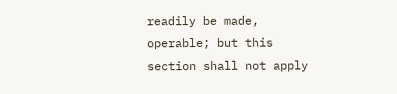readily be made, operable; but this section shall not apply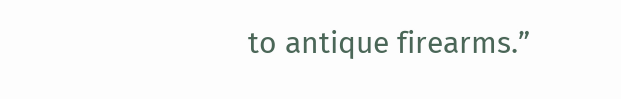to antique firearms.”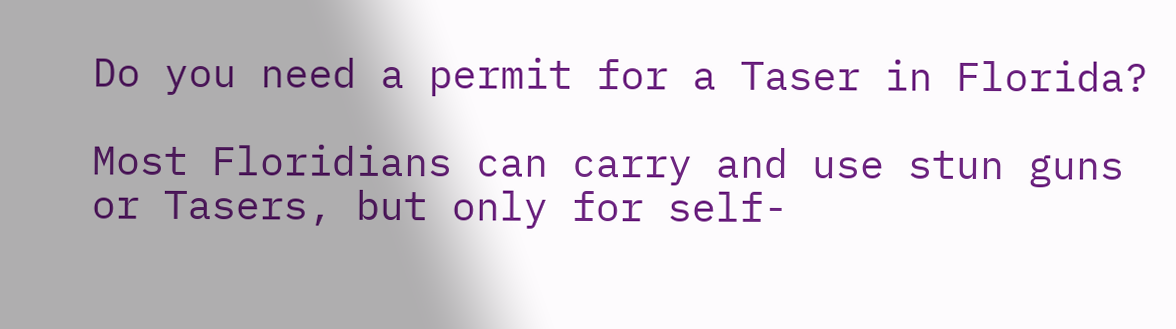Do you need a permit for a Taser in Florida?

Most Floridians can carry and use stun guns or Tasers, but only for self-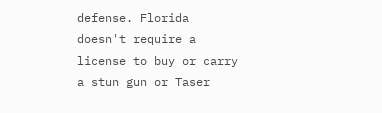defense. Florida doesn't require a license to buy or carry a stun gun or Taser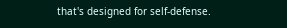that's designed for self-defense.